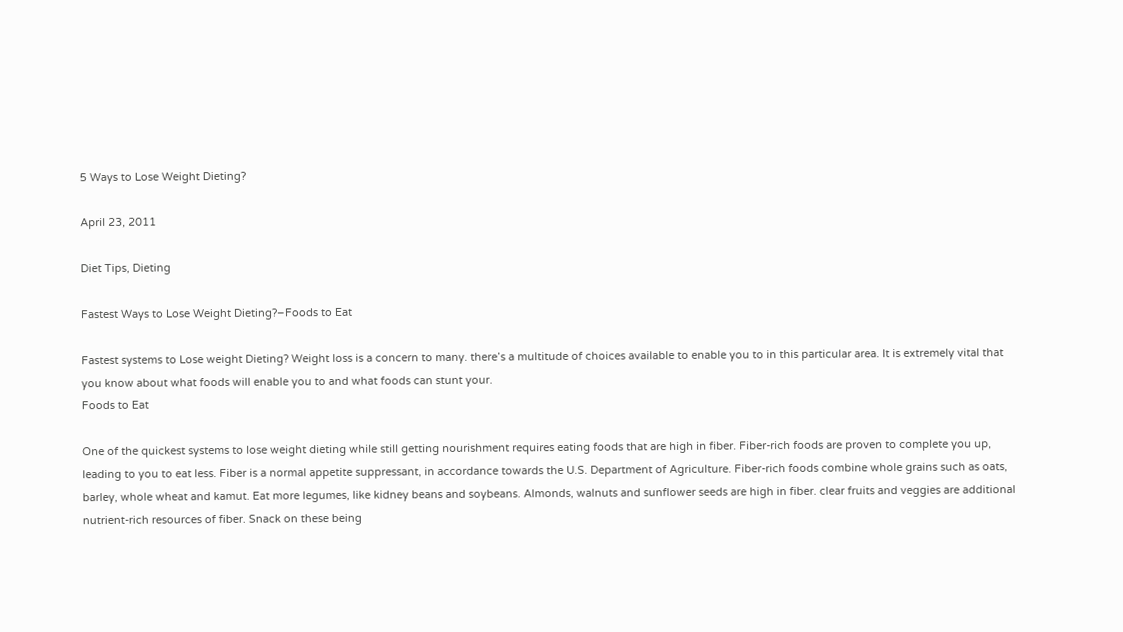5 Ways to Lose Weight Dieting?

April 23, 2011

Diet Tips, Dieting

Fastest Ways to Lose Weight Dieting?–Foods to Eat

Fastest systems to Lose weight Dieting? Weight loss is a concern to many. there’s a multitude of choices available to enable you to in this particular area. It is extremely vital that you know about what foods will enable you to and what foods can stunt your.
Foods to Eat

One of the quickest systems to lose weight dieting while still getting nourishment requires eating foods that are high in fiber. Fiber-rich foods are proven to complete you up, leading to you to eat less. Fiber is a normal appetite suppressant, in accordance towards the U.S. Department of Agriculture. Fiber-rich foods combine whole grains such as oats, barley, whole wheat and kamut. Eat more legumes, like kidney beans and soybeans. Almonds, walnuts and sunflower seeds are high in fiber. clear fruits and veggies are additional nutrient-rich resources of fiber. Snack on these being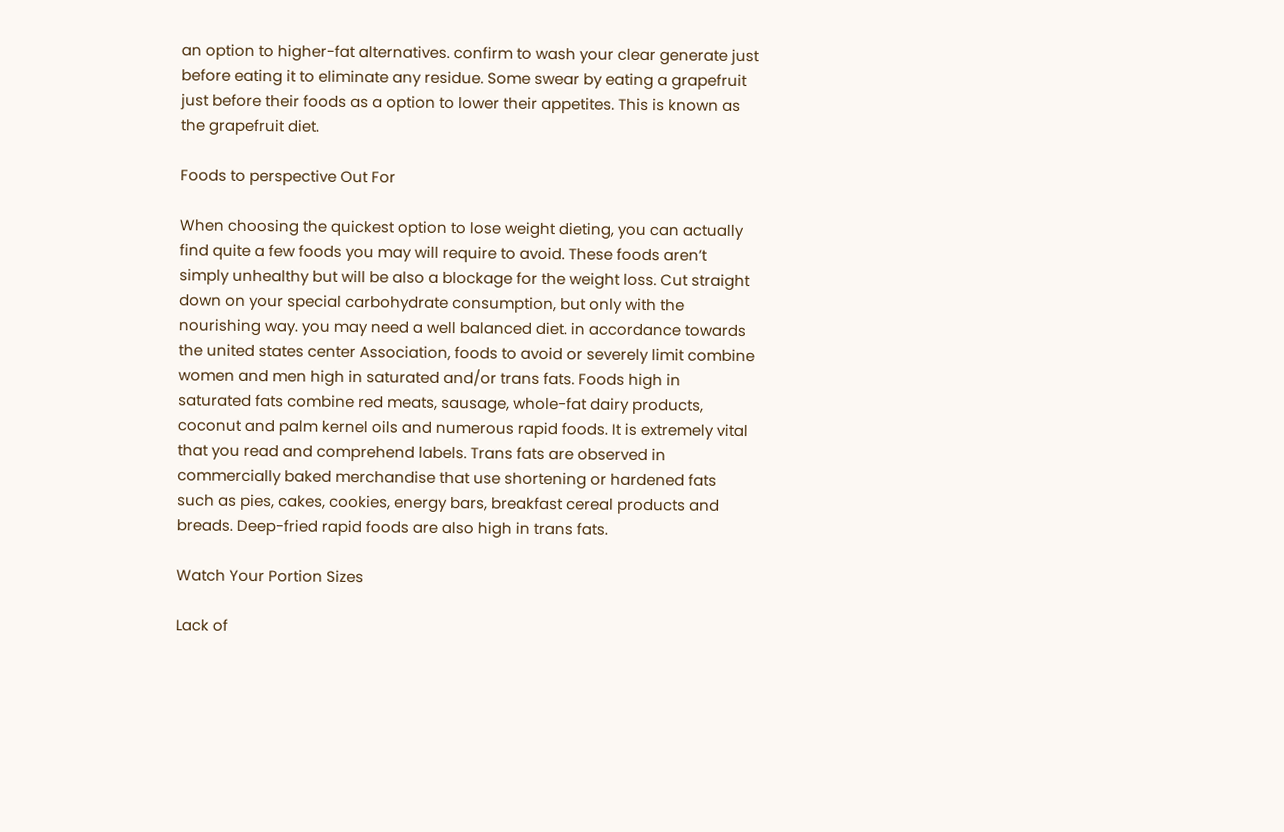an option to higher-fat alternatives. confirm to wash your clear generate just before eating it to eliminate any residue. Some swear by eating a grapefruit just before their foods as a option to lower their appetites. This is known as the grapefruit diet.

Foods to perspective Out For

When choosing the quickest option to lose weight dieting, you can actually find quite a few foods you may will require to avoid. These foods aren’t simply unhealthy but will be also a blockage for the weight loss. Cut straight down on your special carbohydrate consumption, but only with the nourishing way. you may need a well balanced diet. in accordance towards the united states center Association, foods to avoid or severely limit combine women and men high in saturated and/or trans fats. Foods high in saturated fats combine red meats, sausage, whole-fat dairy products, coconut and palm kernel oils and numerous rapid foods. It is extremely vital that you read and comprehend labels. Trans fats are observed in commercially baked merchandise that use shortening or hardened fats such as pies, cakes, cookies, energy bars, breakfast cereal products and breads. Deep-fried rapid foods are also high in trans fats.

Watch Your Portion Sizes

Lack of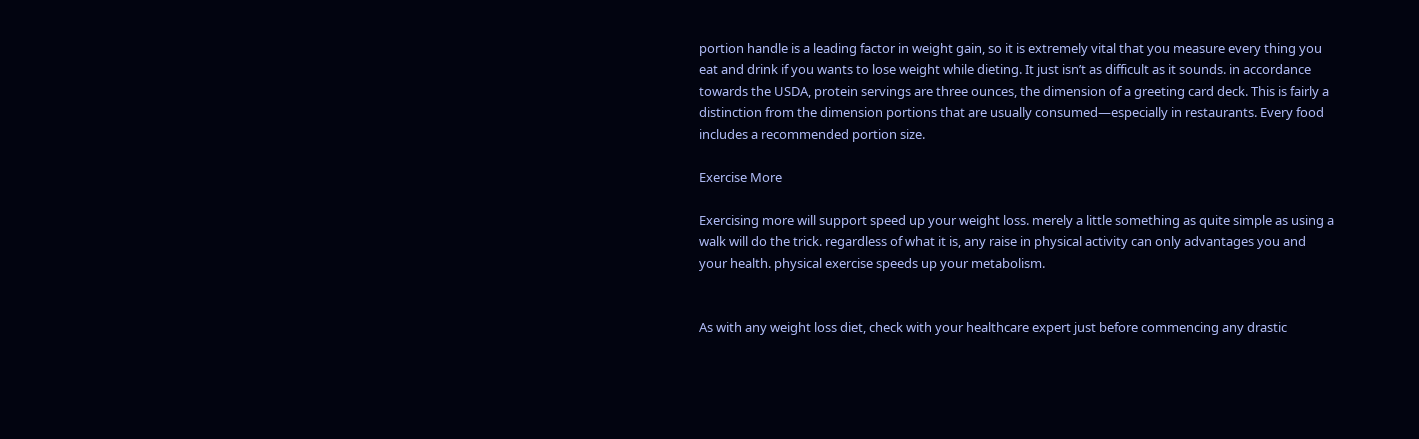portion handle is a leading factor in weight gain, so it is extremely vital that you measure every thing you eat and drink if you wants to lose weight while dieting. It just isn’t as difficult as it sounds. in accordance towards the USDA, protein servings are three ounces, the dimension of a greeting card deck. This is fairly a distinction from the dimension portions that are usually consumed—especially in restaurants. Every food includes a recommended portion size.

Exercise More

Exercising more will support speed up your weight loss. merely a little something as quite simple as using a walk will do the trick. regardless of what it is, any raise in physical activity can only advantages you and your health. physical exercise speeds up your metabolism.


As with any weight loss diet, check with your healthcare expert just before commencing any drastic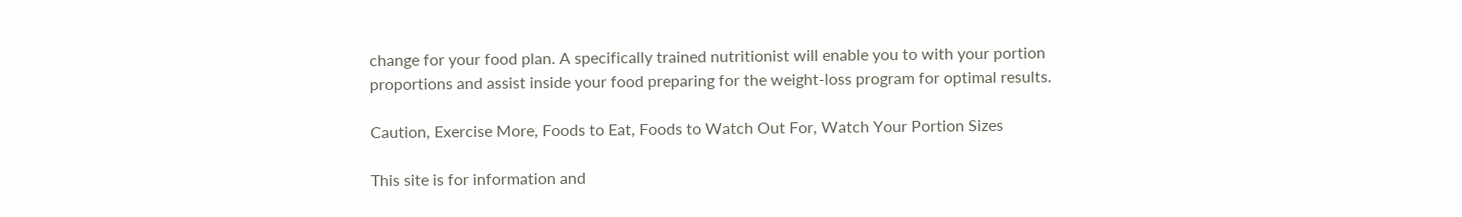change for your food plan. A specifically trained nutritionist will enable you to with your portion proportions and assist inside your food preparing for the weight-loss program for optimal results.

Caution, Exercise More, Foods to Eat, Foods to Watch Out For, Watch Your Portion Sizes

This site is for information and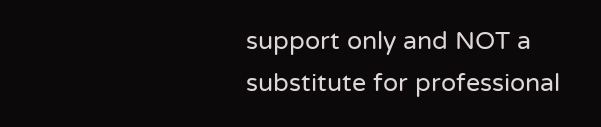support only and NOT a substitute for professional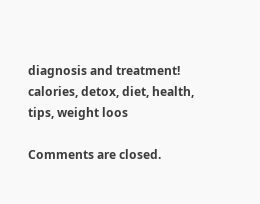diagnosis and treatment!
calories, detox, diet, health, tips, weight loos

Comments are closed.